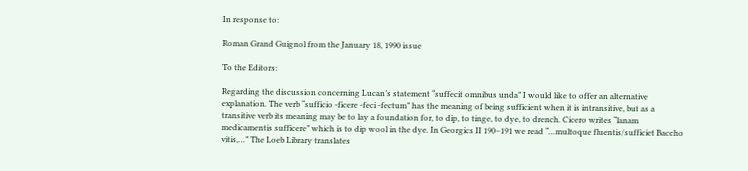In response to:

Roman Grand Guignol from the January 18, 1990 issue

To the Editors:

Regarding the discussion concerning Lucan’s statement “suffecit omnibus unda” I would like to offer an alternative explanation. The verb “sufficio -ficere -feci -fectum” has the meaning of being sufficient when it is intransitive, but as a transitive verb its meaning may be to lay a foundation for, to dip, to tinge, to dye, to drench. Cicero writes “lanam medicamentis sufficere” which is to dip wool in the dye. In Georgics II 190–191 we read “…multoque fluentis/sufficiet Baccho vitis,…” The Loeb Library translates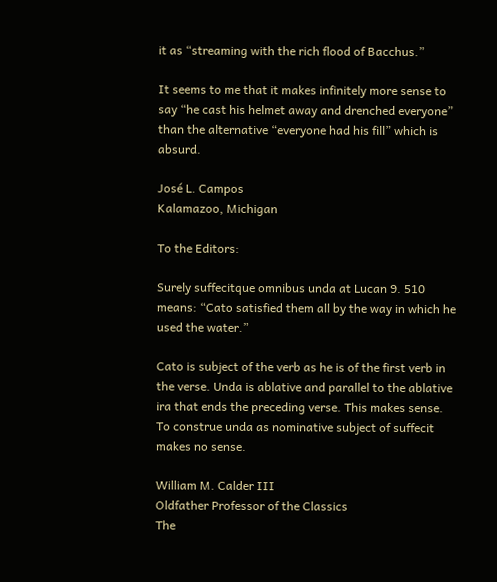it as “streaming with the rich flood of Bacchus.”

It seems to me that it makes infinitely more sense to say “he cast his helmet away and drenched everyone” than the alternative “everyone had his fill” which is absurd.

José L. Campos
Kalamazoo, Michigan

To the Editors:

Surely suffecitque omnibus unda at Lucan 9. 510 means: “Cato satisfied them all by the way in which he used the water.”

Cato is subject of the verb as he is of the first verb in the verse. Unda is ablative and parallel to the ablative ira that ends the preceding verse. This makes sense. To construe unda as nominative subject of suffecit makes no sense.

William M. Calder III
Oldfather Professor of the Classics
The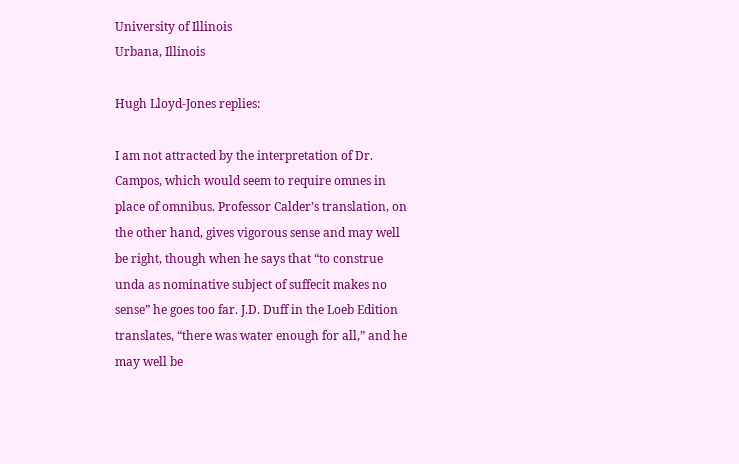University of Illinois
Urbana, Illinois

Hugh Lloyd-Jones replies:

I am not attracted by the interpretation of Dr. Campos, which would seem to require omnes in place of omnibus. Professor Calder’s translation, on the other hand, gives vigorous sense and may well be right, though when he says that “to construe unda as nominative subject of suffecit makes no sense” he goes too far. J.D. Duff in the Loeb Edition translates, “there was water enough for all,” and he may well be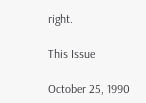right.

This Issue

October 25, 1990